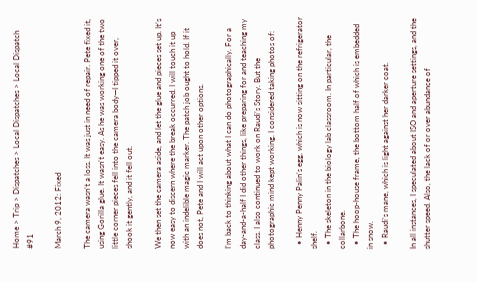Home > Trip > Dispatches > Local Dispatches > Local Dispatch #91

March 9, 2012: Fixed

The camera wasn’t a loss. It was just in need of repair. Pete fixed it, using Gorilla glue. It wasn’t easy. As he was working one of the two little corner pieces fell into the camera body—I tipped it over, shook it gently, and it fell out.

We then set the camera aside, and let the glue and pieces set up. It’s now easy to discern where the break occurred. I will touch it up with an indelible magic marker. The patch job ought to hold. If it does not, Pete and I will act upon other options.

I’m back to thinking about what I can do photographically. For a day-and-a-half I did other things, like preparing for and teaching my class. I also continued to work on Raudi’s Story. But the photographic mind kept working. I considered taking photos of:

  • Henny Penny Palin’s egg, which is now sitting on the refrigerator shelf.
  • The skeleton in the biology lab classroom. In particular, the collarbone.
  • The hoop-house frame, the bottom half of which is embedded in snow.
  • Raudi’s mane, which is light against her darker coat.

In all instances, I speculated about ISO and aperture settings, and the shutter speed. Also, the lack of or over abundance of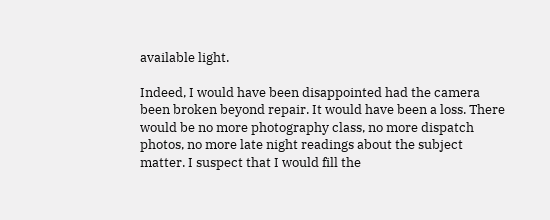available light.

Indeed, I would have been disappointed had the camera been broken beyond repair. It would have been a loss. There would be no more photography class, no more dispatch photos, no more late night readings about the subject matter. I suspect that I would fill the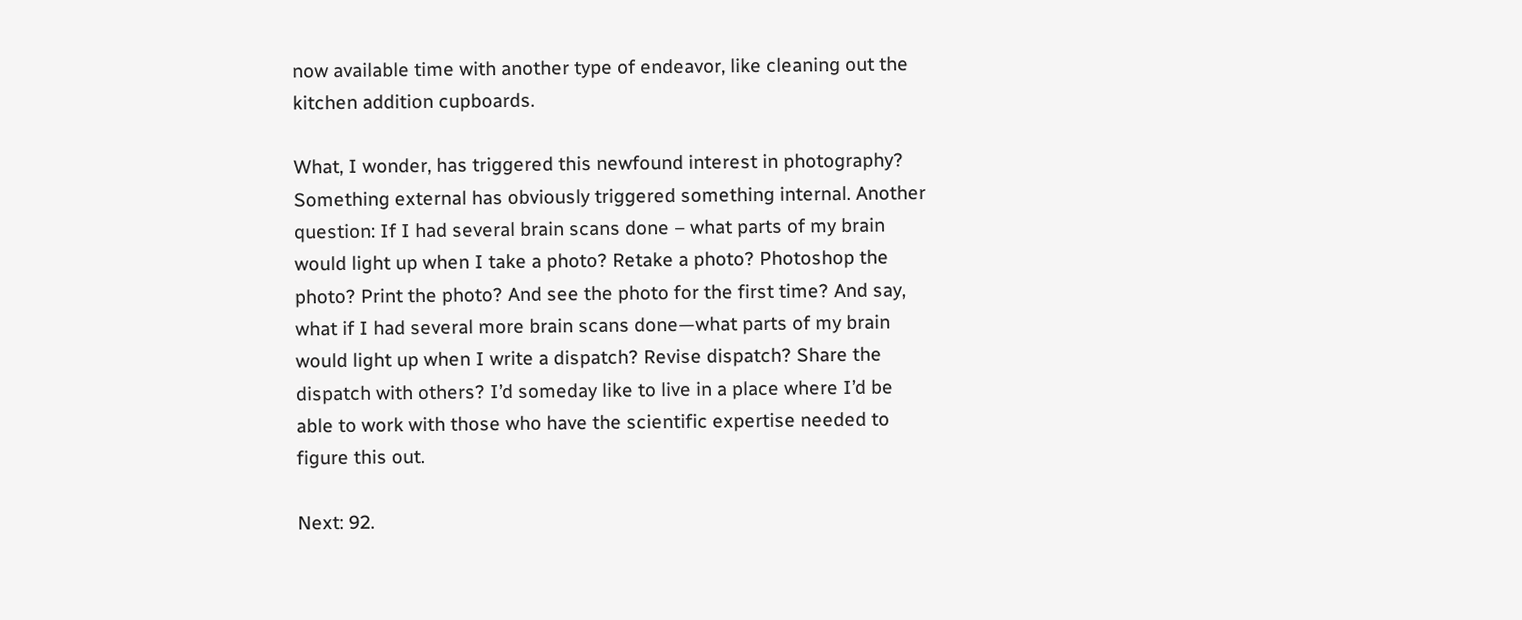now available time with another type of endeavor, like cleaning out the kitchen addition cupboards.

What, I wonder, has triggered this newfound interest in photography? Something external has obviously triggered something internal. Another question: If I had several brain scans done – what parts of my brain would light up when I take a photo? Retake a photo? Photoshop the photo? Print the photo? And see the photo for the first time? And say, what if I had several more brain scans done—what parts of my brain would light up when I write a dispatch? Revise dispatch? Share the dispatch with others? I’d someday like to live in a place where I’d be able to work with those who have the scientific expertise needed to figure this out.

Next: 92.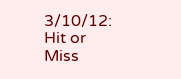3/10/12: Hit or Miss